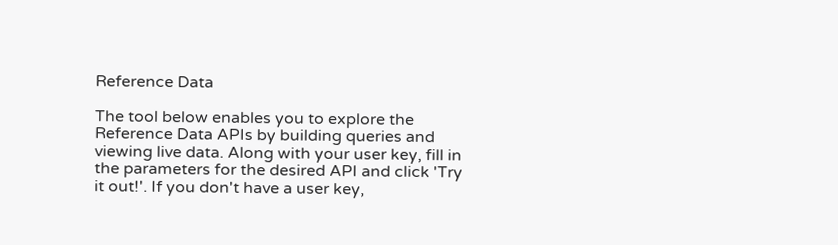Reference Data

The tool below enables you to explore the Reference Data APIs by building queries and viewing live data. Along with your user key, fill in the parameters for the desired API and click 'Try it out!'. If you don't have a user key,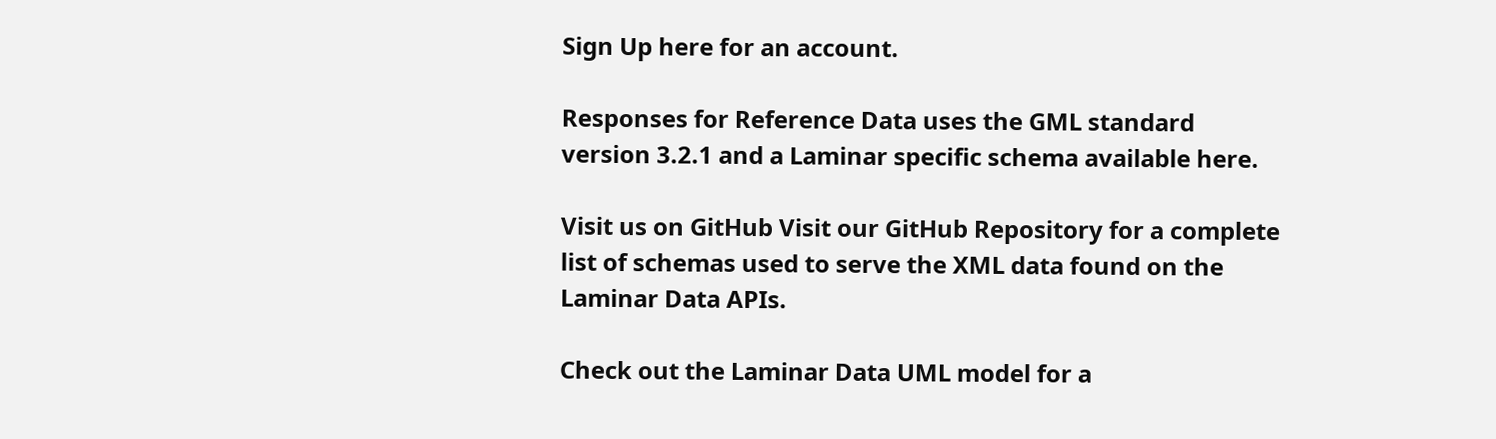Sign Up here for an account.

Responses for Reference Data uses the GML standard version 3.2.1 and a Laminar specific schema available here.

Visit us on GitHub Visit our GitHub Repository for a complete list of schemas used to serve the XML data found on the Laminar Data APIs.

Check out the Laminar Data UML model for a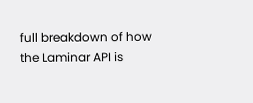full breakdown of how the Laminar API is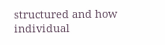structured and how individual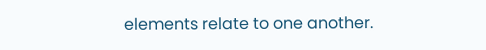elements relate to one another.